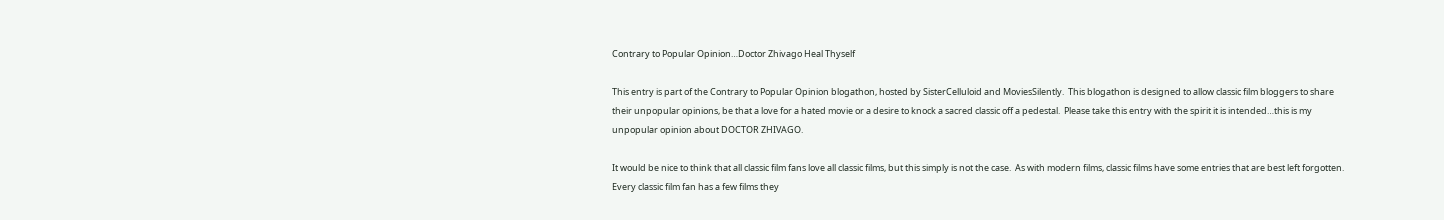Contrary to Popular Opinion…Doctor Zhivago Heal Thyself

This entry is part of the Contrary to Popular Opinion blogathon, hosted by SisterCelluloid and MoviesSilently.  This blogathon is designed to allow classic film bloggers to share their unpopular opinions, be that a love for a hated movie or a desire to knock a sacred classic off a pedestal.  Please take this entry with the spirit it is intended…this is my unpopular opinion about DOCTOR ZHIVAGO.

It would be nice to think that all classic film fans love all classic films, but this simply is not the case.  As with modern films, classic films have some entries that are best left forgotten.  Every classic film fan has a few films they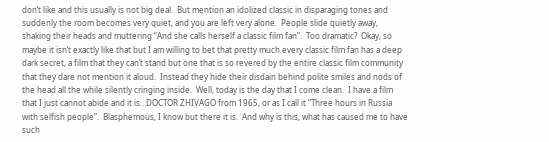don’t like and this usually is not big deal.  But mention an idolized classic in disparaging tones and suddenly the room becomes very quiet, and you are left very alone.  People slide quietly away, shaking their heads and muttering “And she calls herself a classic film fan”.  Too dramatic?  Okay, so maybe it isn’t exactly like that but I am willing to bet that pretty much every classic film fan has a deep dark secret, a film that they can’t stand but one that is so revered by the entire classic film community that they dare not mention it aloud.  Instead they hide their disdain behind polite smiles and nods of the head all the while silently cringing inside.  Well, today is the day that I come clean.  I have a film that I just cannot abide and it is…DOCTOR ZHIVAGO from 1965, or as I call it “Three hours in Russia with selfish people”.  Blasphemous, I know but there it is.  And why is this, what has caused me to have such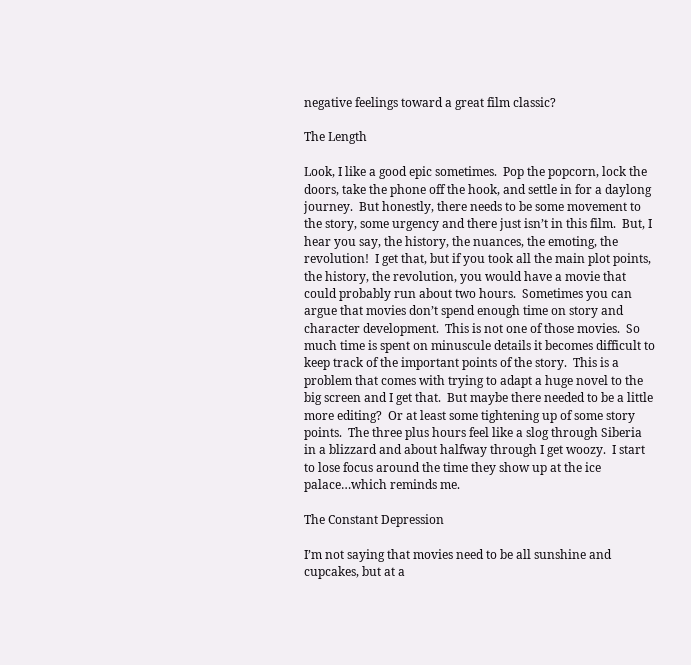negative feelings toward a great film classic?

The Length

Look, I like a good epic sometimes.  Pop the popcorn, lock the doors, take the phone off the hook, and settle in for a daylong journey.  But honestly, there needs to be some movement to the story, some urgency and there just isn’t in this film.  But, I hear you say, the history, the nuances, the emoting, the revolution!  I get that, but if you took all the main plot points, the history, the revolution, you would have a movie that could probably run about two hours.  Sometimes you can argue that movies don’t spend enough time on story and character development.  This is not one of those movies.  So much time is spent on minuscule details it becomes difficult to keep track of the important points of the story.  This is a problem that comes with trying to adapt a huge novel to the big screen and I get that.  But maybe there needed to be a little more editing?  Or at least some tightening up of some story points.  The three plus hours feel like a slog through Siberia in a blizzard and about halfway through I get woozy.  I start to lose focus around the time they show up at the ice palace…which reminds me.

The Constant Depression

I’m not saying that movies need to be all sunshine and cupcakes, but at a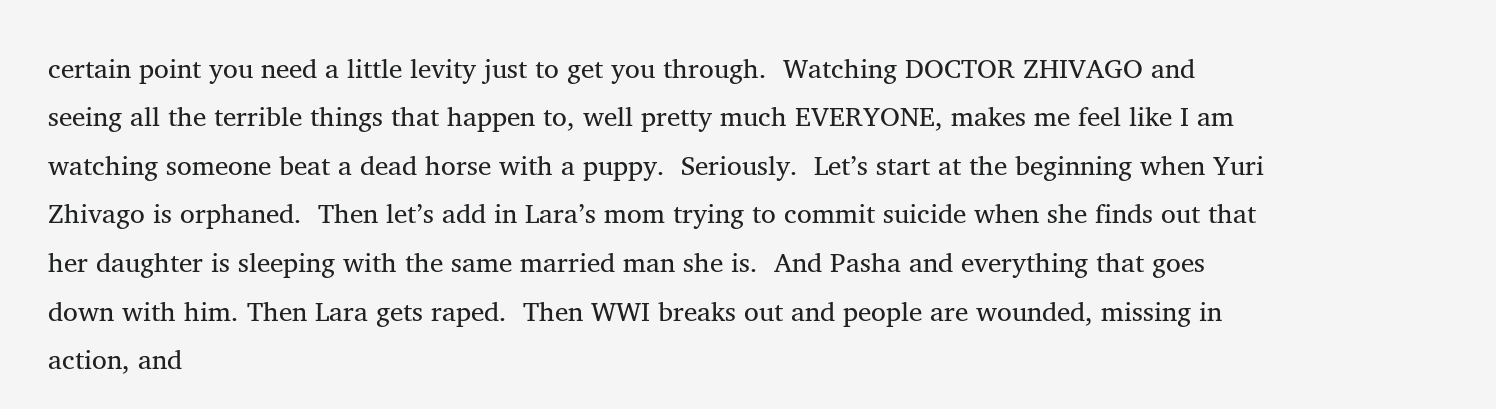certain point you need a little levity just to get you through.  Watching DOCTOR ZHIVAGO and seeing all the terrible things that happen to, well pretty much EVERYONE, makes me feel like I am watching someone beat a dead horse with a puppy.  Seriously.  Let’s start at the beginning when Yuri Zhivago is orphaned.  Then let’s add in Lara’s mom trying to commit suicide when she finds out that her daughter is sleeping with the same married man she is.  And Pasha and everything that goes down with him. Then Lara gets raped.  Then WWI breaks out and people are wounded, missing in action, and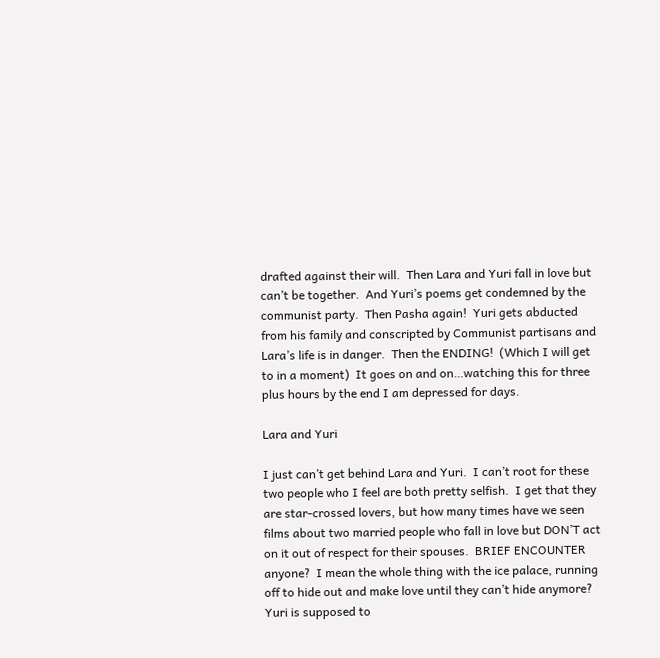drafted against their will.  Then Lara and Yuri fall in love but can’t be together.  And Yuri’s poems get condemned by the communist party.  Then Pasha again!  Yuri gets abducted from his family and conscripted by Communist partisans and Lara’s life is in danger.  Then the ENDING!  (Which I will get to in a moment)  It goes on and on…watching this for three plus hours by the end I am depressed for days.

Lara and Yuri

I just can’t get behind Lara and Yuri.  I can’t root for these two people who I feel are both pretty selfish.  I get that they are star-crossed lovers, but how many times have we seen films about two married people who fall in love but DON’T act on it out of respect for their spouses.  BRIEF ENCOUNTER anyone?  I mean the whole thing with the ice palace, running off to hide out and make love until they can’t hide anymore?  Yuri is supposed to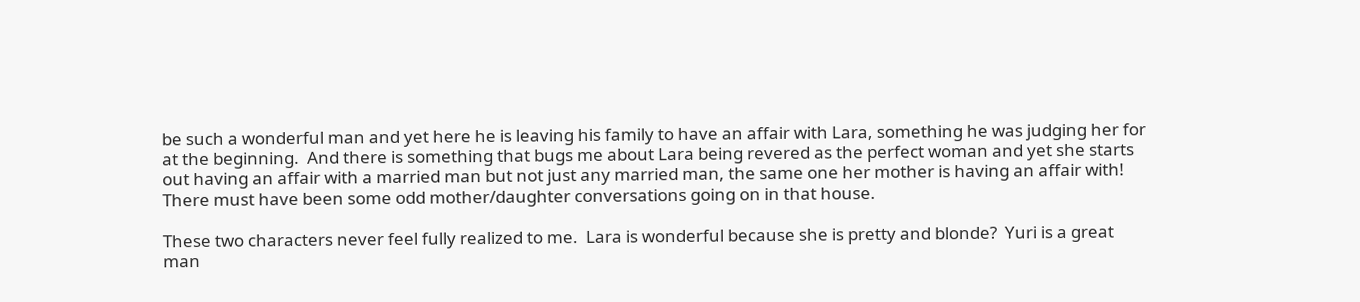be such a wonderful man and yet here he is leaving his family to have an affair with Lara, something he was judging her for at the beginning.  And there is something that bugs me about Lara being revered as the perfect woman and yet she starts out having an affair with a married man but not just any married man, the same one her mother is having an affair with!  There must have been some odd mother/daughter conversations going on in that house.

These two characters never feel fully realized to me.  Lara is wonderful because she is pretty and blonde?  Yuri is a great man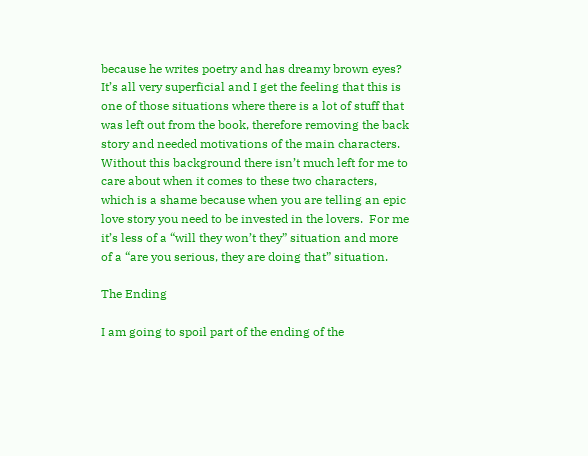because he writes poetry and has dreamy brown eyes?  It’s all very superficial and I get the feeling that this is one of those situations where there is a lot of stuff that was left out from the book, therefore removing the back story and needed motivations of the main characters.  Without this background there isn’t much left for me to care about when it comes to these two characters, which is a shame because when you are telling an epic love story you need to be invested in the lovers.  For me it’s less of a “will they won’t they” situation and more of a “are you serious, they are doing that” situation.

The Ending

I am going to spoil part of the ending of the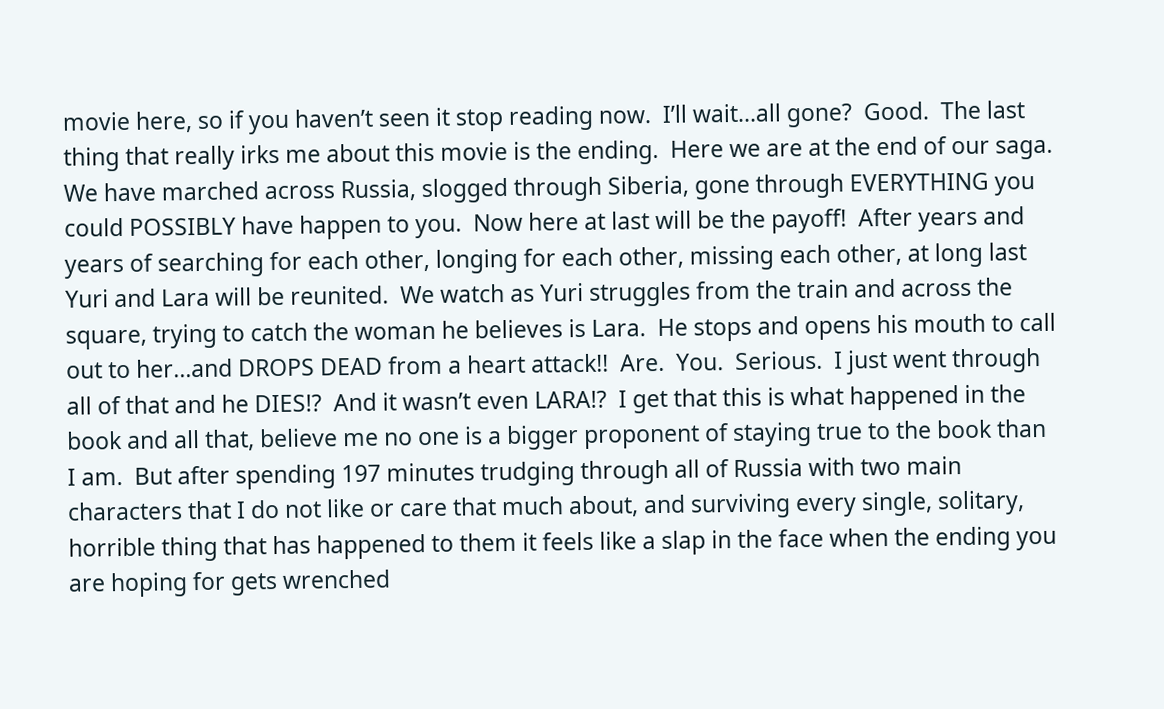movie here, so if you haven’t seen it stop reading now.  I’ll wait…all gone?  Good.  The last thing that really irks me about this movie is the ending.  Here we are at the end of our saga.  We have marched across Russia, slogged through Siberia, gone through EVERYTHING you could POSSIBLY have happen to you.  Now here at last will be the payoff!  After years and years of searching for each other, longing for each other, missing each other, at long last Yuri and Lara will be reunited.  We watch as Yuri struggles from the train and across the square, trying to catch the woman he believes is Lara.  He stops and opens his mouth to call out to her…and DROPS DEAD from a heart attack!!  Are.  You.  Serious.  I just went through all of that and he DIES!?  And it wasn’t even LARA!?  I get that this is what happened in the book and all that, believe me no one is a bigger proponent of staying true to the book than I am.  But after spending 197 minutes trudging through all of Russia with two main characters that I do not like or care that much about, and surviving every single, solitary, horrible thing that has happened to them it feels like a slap in the face when the ending you are hoping for gets wrenched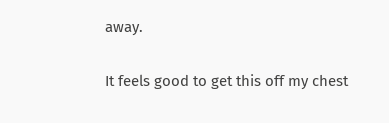away.

It feels good to get this off my chest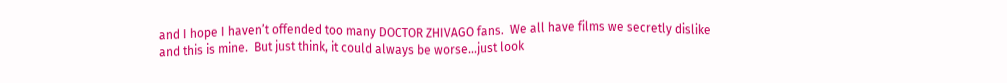and I hope I haven’t offended too many DOCTOR ZHIVAGO fans.  We all have films we secretly dislike and this is mine.  But just think, it could always be worse…just look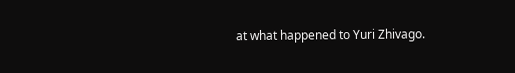at what happened to Yuri Zhivago.